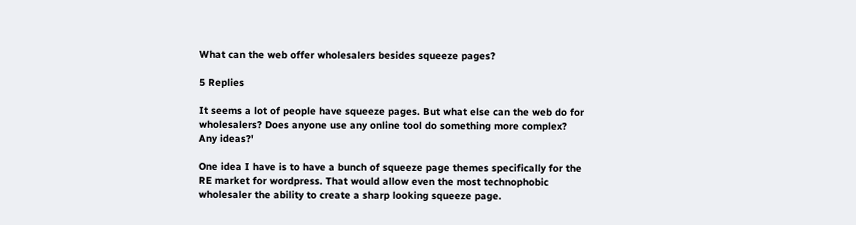What can the web offer wholesalers besides squeeze pages?

5 Replies

It seems a lot of people have squeeze pages. But what else can the web do for wholesalers? Does anyone use any online tool do something more complex?  Any ideas?'

One idea I have is to have a bunch of squeeze page themes specifically for the RE market for wordpress. That would allow even the most technophobic wholesaler the ability to create a sharp looking squeeze page.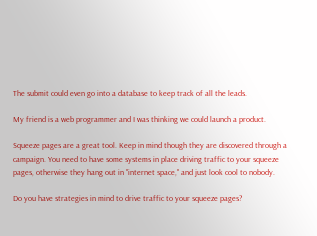The submit could even go into a database to keep track of all the leads.

My friend is a web programmer and I was thinking we could launch a product.

Squeeze pages are a great tool. Keep in mind though they are discovered through a campaign. You need to have some systems in place driving traffic to your squeeze pages, otherwise they hang out in "internet space," and just look cool to nobody.

Do you have strategies in mind to drive traffic to your squeeze pages?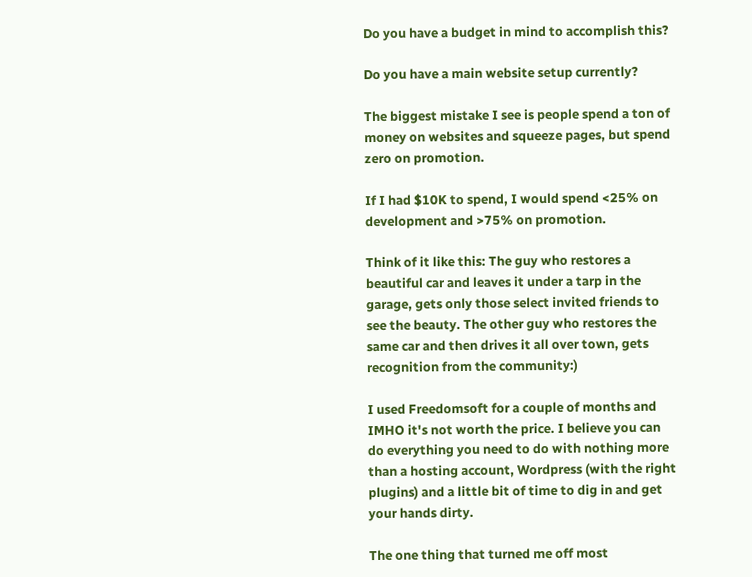Do you have a budget in mind to accomplish this?

Do you have a main website setup currently?

The biggest mistake I see is people spend a ton of money on websites and squeeze pages, but spend zero on promotion.

If I had $10K to spend, I would spend <25% on development and >75% on promotion.

Think of it like this: The guy who restores a beautiful car and leaves it under a tarp in the garage, gets only those select invited friends to see the beauty. The other guy who restores the same car and then drives it all over town, gets recognition from the community:)

I used Freedomsoft for a couple of months and IMHO it's not worth the price. I believe you can do everything you need to do with nothing more than a hosting account, Wordpress (with the right plugins) and a little bit of time to dig in and get your hands dirty.

The one thing that turned me off most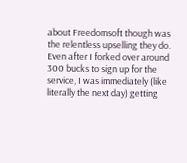about Freedomsoft though was the relentless upselling they do. Even after I forked over around 300 bucks to sign up for the service, I was immediately (like literally the next day) getting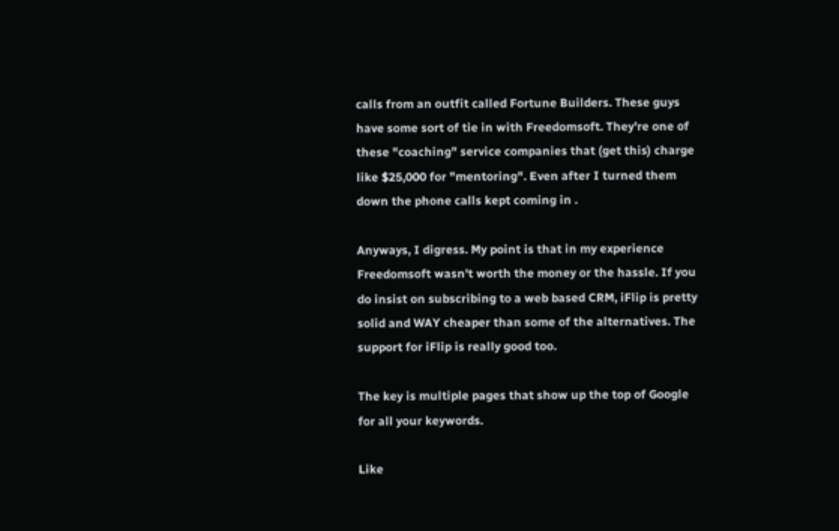calls from an outfit called Fortune Builders. These guys have some sort of tie in with Freedomsoft. They're one of these "coaching" service companies that (get this) charge like $25,000 for "mentoring". Even after I turned them down the phone calls kept coming in .

Anyways, I digress. My point is that in my experience Freedomsoft wasn't worth the money or the hassle. If you do insist on subscribing to a web based CRM, iFlip is pretty solid and WAY cheaper than some of the alternatives. The support for iFlip is really good too.

The key is multiple pages that show up the top of Google for all your keywords.

Like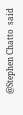@Stephen Chatto  said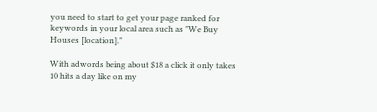you need to start to get your page ranked for keywords in your local area such as "We Buy Houses [location]."

With adwords being about $18 a click it only takes 10 hits a day like on my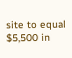site to equal $5,500 in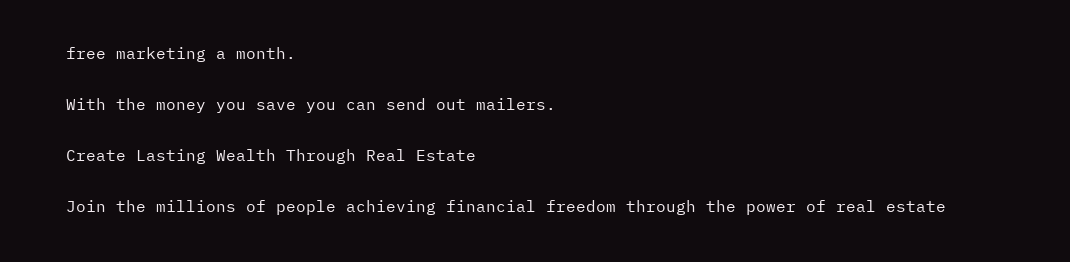free marketing a month.

With the money you save you can send out mailers.

Create Lasting Wealth Through Real Estate

Join the millions of people achieving financial freedom through the power of real estate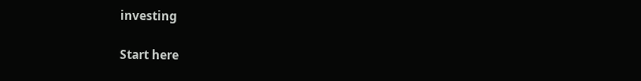investing

Start here